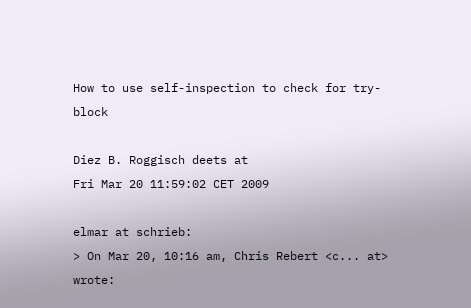How to use self-inspection to check for try-block

Diez B. Roggisch deets at
Fri Mar 20 11:59:02 CET 2009

elmar at schrieb:
> On Mar 20, 10:16 am, Chris Rebert <c... at> wrote: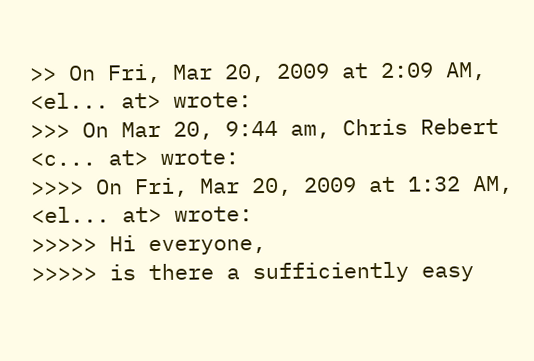>> On Fri, Mar 20, 2009 at 2:09 AM,  <el... at> wrote:
>>> On Mar 20, 9:44 am, Chris Rebert <c... at> wrote:
>>>> On Fri, Mar 20, 2009 at 1:32 AM,  <el... at> wrote:
>>>>> Hi everyone,
>>>>> is there a sufficiently easy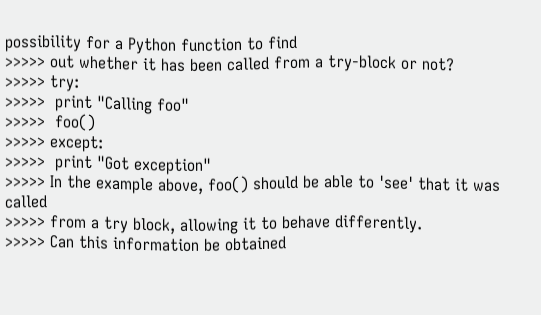possibility for a Python function to find
>>>>> out whether it has been called from a try-block or not?
>>>>> try:
>>>>>  print "Calling foo"
>>>>>  foo()
>>>>> except:
>>>>>  print "Got exception"
>>>>> In the example above, foo() should be able to 'see' that it was called
>>>>> from a try block, allowing it to behave differently.
>>>>> Can this information be obtained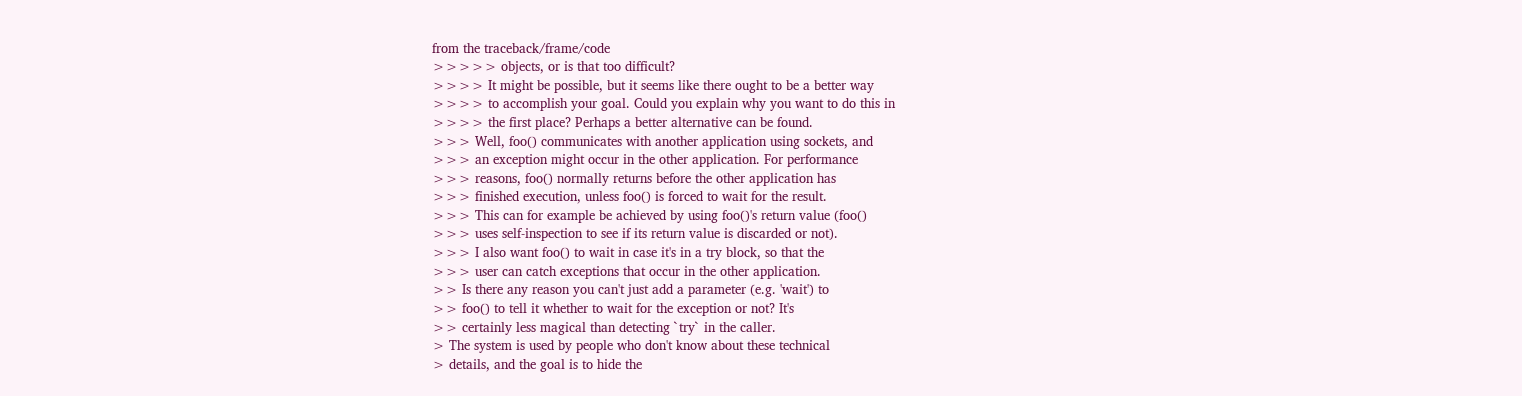from the traceback/frame/code
>>>>> objects, or is that too difficult?
>>>> It might be possible, but it seems like there ought to be a better way
>>>> to accomplish your goal. Could you explain why you want to do this in
>>>> the first place? Perhaps a better alternative can be found.
>>> Well, foo() communicates with another application using sockets, and
>>> an exception might occur in the other application. For performance
>>> reasons, foo() normally returns before the other application has
>>> finished execution, unless foo() is forced to wait for the result.
>>> This can for example be achieved by using foo()'s return value (foo()
>>> uses self-inspection to see if its return value is discarded or not).
>>> I also want foo() to wait in case it's in a try block, so that the
>>> user can catch exceptions that occur in the other application.
>> Is there any reason you can't just add a parameter (e.g. 'wait') to
>> foo() to tell it whether to wait for the exception or not? It's
>> certainly less magical than detecting `try` in the caller.
> The system is used by people who don't know about these technical
> details, and the goal is to hide the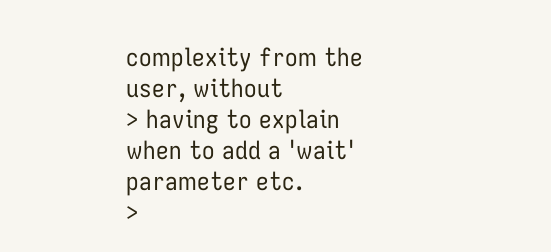complexity from the user, without
> having to explain when to add a 'wait' parameter etc.
>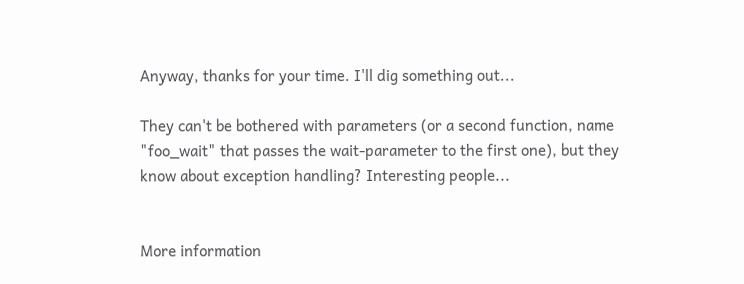Anyway, thanks for your time. I'll dig something out...

They can't be bothered with parameters (or a second function, name
"foo_wait" that passes the wait-parameter to the first one), but they
know about exception handling? Interesting people...


More information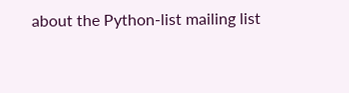about the Python-list mailing list